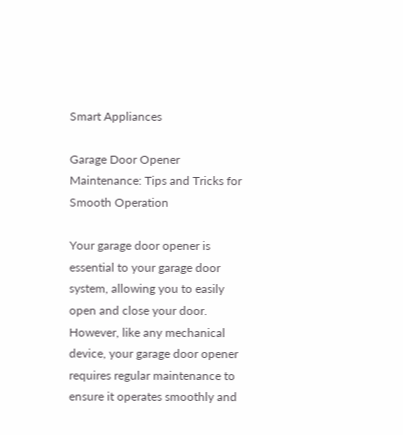Smart Appliances

Garage Door Opener Maintenance: Tips and Tricks for Smooth Operation

Your garage door opener is essential to your garage door system, allowing you to easily open and close your door. However, like any mechanical device, your garage door opener requires regular maintenance to ensure it operates smoothly and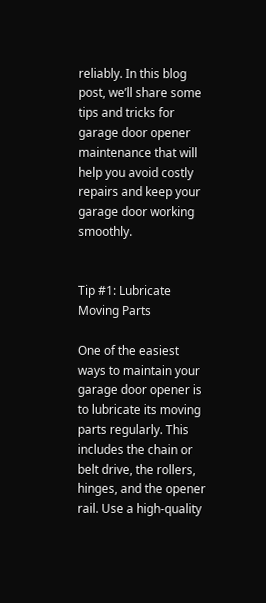reliably. In this blog post, we’ll share some tips and tricks for garage door opener maintenance that will help you avoid costly repairs and keep your garage door working smoothly.


Tip #1: Lubricate Moving Parts

One of the easiest ways to maintain your garage door opener is to lubricate its moving parts regularly. This includes the chain or belt drive, the rollers, hinges, and the opener rail. Use a high-quality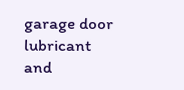garage door lubricant and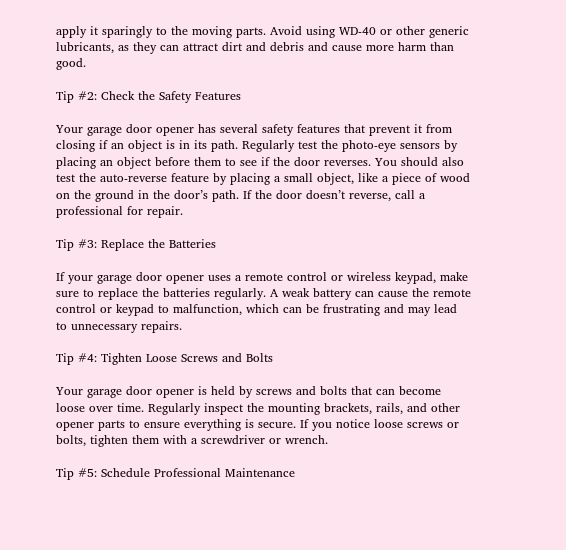apply it sparingly to the moving parts. Avoid using WD-40 or other generic lubricants, as they can attract dirt and debris and cause more harm than good.

Tip #2: Check the Safety Features

Your garage door opener has several safety features that prevent it from closing if an object is in its path. Regularly test the photo-eye sensors by placing an object before them to see if the door reverses. You should also test the auto-reverse feature by placing a small object, like a piece of wood on the ground in the door’s path. If the door doesn’t reverse, call a professional for repair.

Tip #3: Replace the Batteries

If your garage door opener uses a remote control or wireless keypad, make sure to replace the batteries regularly. A weak battery can cause the remote control or keypad to malfunction, which can be frustrating and may lead to unnecessary repairs.

Tip #4: Tighten Loose Screws and Bolts

Your garage door opener is held by screws and bolts that can become loose over time. Regularly inspect the mounting brackets, rails, and other opener parts to ensure everything is secure. If you notice loose screws or bolts, tighten them with a screwdriver or wrench.

Tip #5: Schedule Professional Maintenance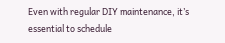Even with regular DIY maintenance, it’s essential to schedule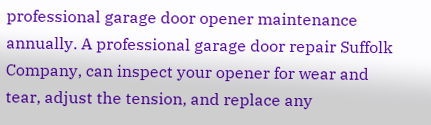professional garage door opener maintenance annually. A professional garage door repair Suffolk Company, can inspect your opener for wear and tear, adjust the tension, and replace any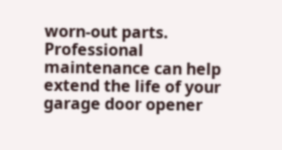worn-out parts. Professional maintenance can help extend the life of your garage door opener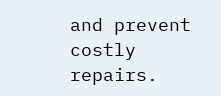and prevent costly repairs.